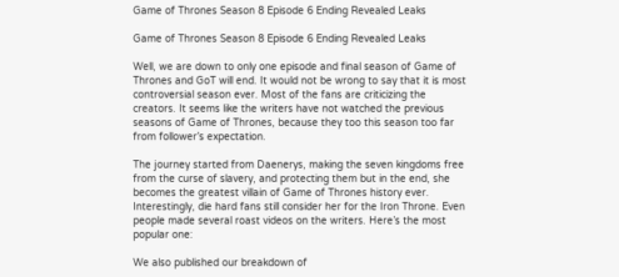Game of Thrones Season 8 Episode 6 Ending Revealed Leaks

Game of Thrones Season 8 Episode 6 Ending Revealed Leaks

Well, we are down to only one episode and final season of Game of Thrones and GoT will end. It would not be wrong to say that it is most controversial season ever. Most of the fans are criticizing the creators. It seems like the writers have not watched the previous seasons of Game of Thrones, because they too this season too far from follower’s expectation.

The journey started from Daenerys, making the seven kingdoms free from the curse of slavery, and protecting them but in the end, she becomes the greatest villain of Game of Thrones history ever. Interestingly, die hard fans still consider her for the Iron Throne. Even people made several roast videos on the writers. Here’s the most popular one:

We also published our breakdown of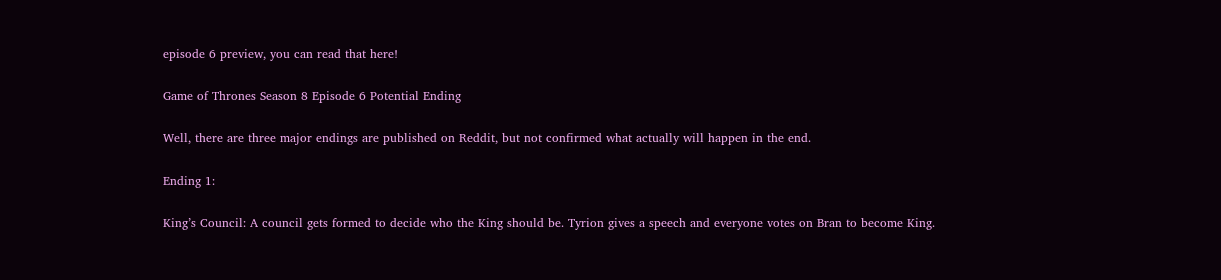episode 6 preview, you can read that here!

Game of Thrones Season 8 Episode 6 Potential Ending

Well, there are three major endings are published on Reddit, but not confirmed what actually will happen in the end.

Ending 1:

King’s Council: A council gets formed to decide who the King should be. Tyrion gives a speech and everyone votes on Bran to become King.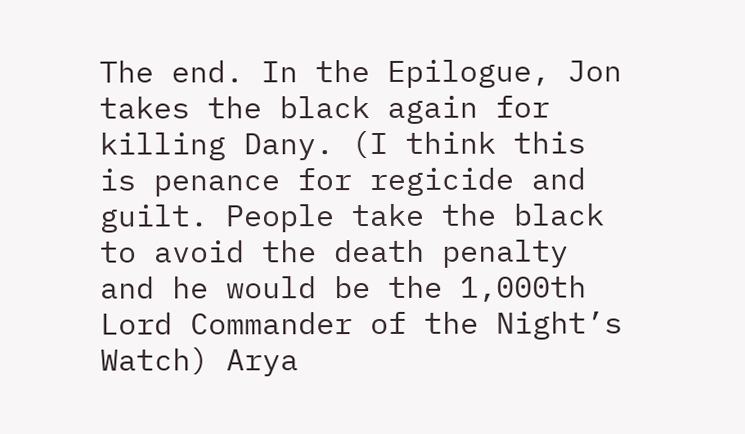The end. In the Epilogue, Jon takes the black again for killing Dany. (I think this is penance for regicide and guilt. People take the black to avoid the death penalty and he would be the 1,000th Lord Commander of the Night’s Watch) Arya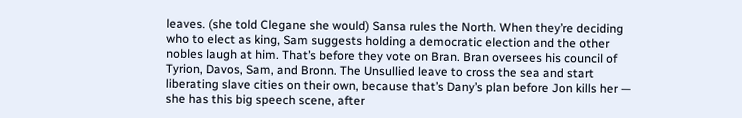leaves. (she told Clegane she would) Sansa rules the North. When they’re deciding who to elect as king, Sam suggests holding a democratic election and the other nobles laugh at him. That’s before they vote on Bran. Bran oversees his council of Tyrion, Davos, Sam, and Bronn. The Unsullied leave to cross the sea and start liberating slave cities on their own, because that’s Dany’s plan before Jon kills her — she has this big speech scene, after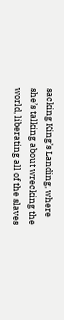sacking King’s Landing, where she’s talking about wrecking the world, liberating all of the slaves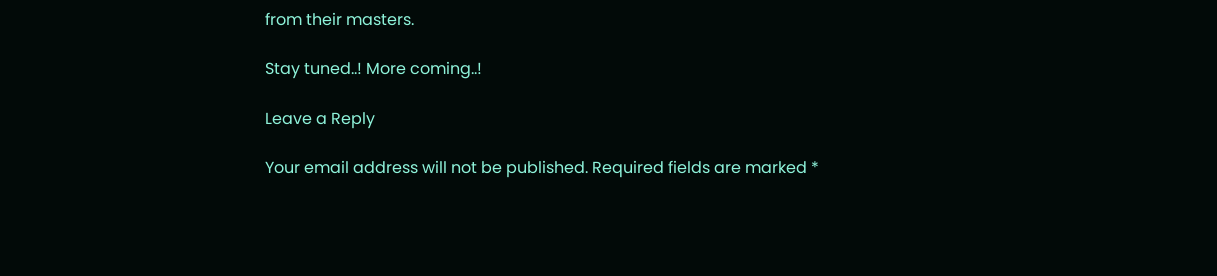from their masters.

Stay tuned..! More coming..!

Leave a Reply

Your email address will not be published. Required fields are marked *